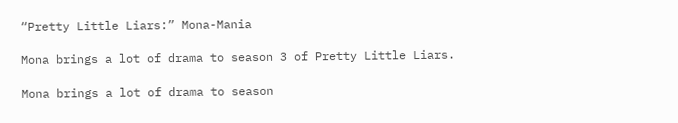“Pretty Little Liars:” Mona-Mania

Mona brings a lot of drama to season 3 of Pretty Little Liars.

Mona brings a lot of drama to season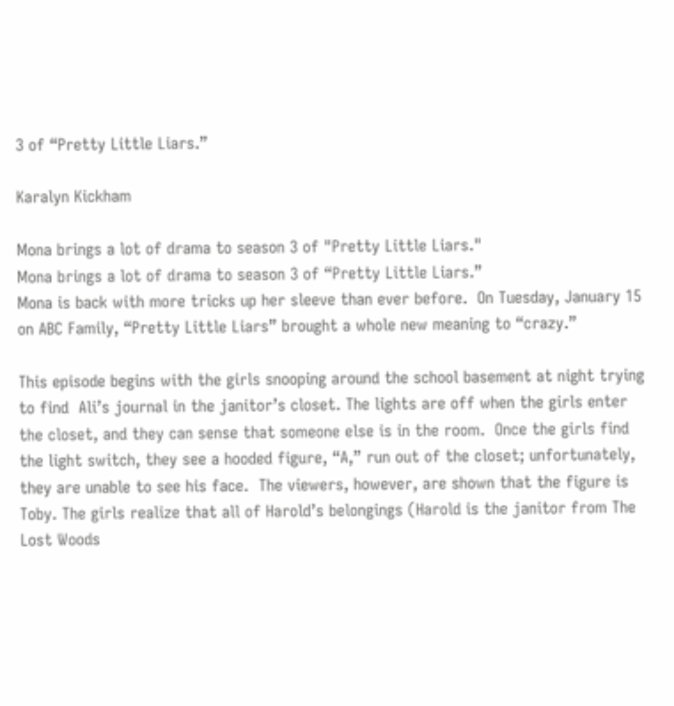3 of “Pretty Little Liars.”

Karalyn Kickham

Mona brings a lot of drama to season 3 of "Pretty Little Liars."
Mona brings a lot of drama to season 3 of “Pretty Little Liars.”
Mona is back with more tricks up her sleeve than ever before.  On Tuesday, January 15 on ABC Family, “Pretty Little Liars” brought a whole new meaning to “crazy.”

This episode begins with the girls snooping around the school basement at night trying to find  Ali’s journal in the janitor’s closet. The lights are off when the girls enter the closet, and they can sense that someone else is in the room.  Once the girls find the light switch, they see a hooded figure, “A,” run out of the closet; unfortunately, they are unable to see his face.  The viewers, however, are shown that the figure is Toby. The girls realize that all of Harold’s belongings (Harold is the janitor from The Lost Woods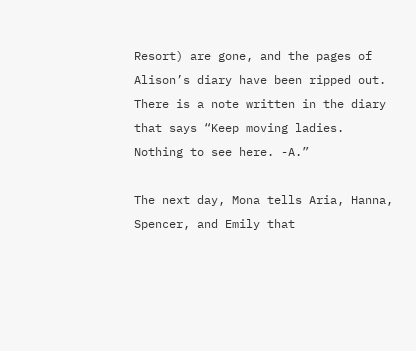Resort) are gone, and the pages of Alison’s diary have been ripped out.  There is a note written in the diary that says “Keep moving ladies. Nothing to see here. -A.”

The next day, Mona tells Aria, Hanna, Spencer, and Emily that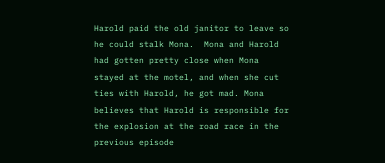Harold paid the old janitor to leave so he could stalk Mona.  Mona and Harold had gotten pretty close when Mona stayed at the motel, and when she cut ties with Harold, he got mad. Mona believes that Harold is responsible for the explosion at the road race in the previous episode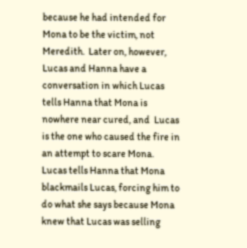because he had intended for Mona to be the victim, not Meredith.  Later on, however, Lucas and Hanna have a conversation in which Lucas tells Hanna that Mona is nowhere near cured, and  Lucas is the one who caused the fire in an attempt to scare Mona.  Lucas tells Hanna that Mona blackmails Lucas, forcing him to do what she says because Mona knew that Lucas was selling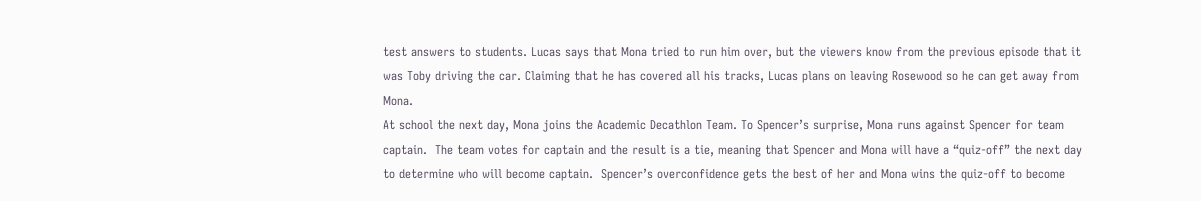test answers to students. Lucas says that Mona tried to run him over, but the viewers know from the previous episode that it was Toby driving the car. Claiming that he has covered all his tracks, Lucas plans on leaving Rosewood so he can get away from Mona.
At school the next day, Mona joins the Academic Decathlon Team. To Spencer’s surprise, Mona runs against Spencer for team captain.  The team votes for captain and the result is a tie, meaning that Spencer and Mona will have a “quiz-off” the next day to determine who will become captain.  Spencer’s overconfidence gets the best of her and Mona wins the quiz-off to become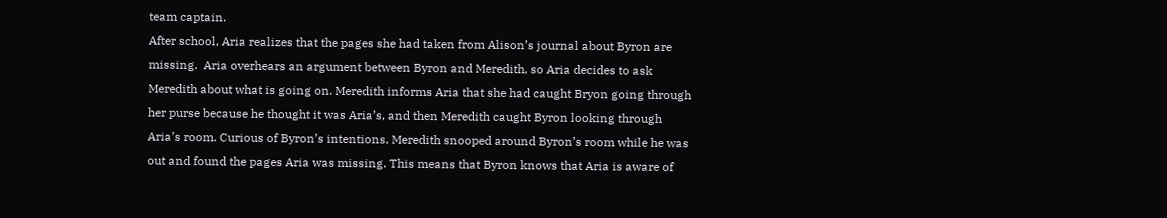team captain.
After school, Aria realizes that the pages she had taken from Alison’s journal about Byron are missing.  Aria overhears an argument between Byron and Meredith, so Aria decides to ask Meredith about what is going on. Meredith informs Aria that she had caught Bryon going through her purse because he thought it was Aria’s, and then Meredith caught Byron looking through Aria’s room. Curious of Byron’s intentions, Meredith snooped around Byron’s room while he was out and found the pages Aria was missing. This means that Byron knows that Aria is aware of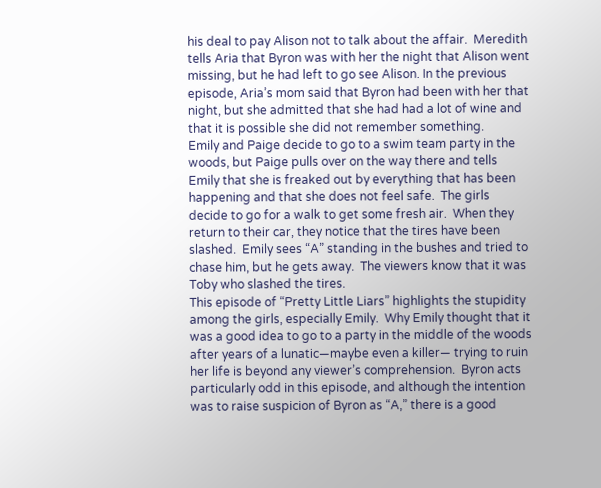his deal to pay Alison not to talk about the affair.  Meredith tells Aria that Byron was with her the night that Alison went missing, but he had left to go see Alison. In the previous episode, Aria’s mom said that Byron had been with her that night, but she admitted that she had had a lot of wine and that it is possible she did not remember something.
Emily and Paige decide to go to a swim team party in the woods, but Paige pulls over on the way there and tells Emily that she is freaked out by everything that has been happening and that she does not feel safe.  The girls decide to go for a walk to get some fresh air.  When they return to their car, they notice that the tires have been slashed.  Emily sees “A” standing in the bushes and tried to chase him, but he gets away.  The viewers know that it was Toby who slashed the tires.
This episode of “Pretty Little Liars” highlights the stupidity among the girls, especially Emily.  Why Emily thought that it was a good idea to go to a party in the middle of the woods after years of a lunatic—maybe even a killer— trying to ruin her life is beyond any viewer’s comprehension.  Byron acts particularly odd in this episode, and although the intention was to raise suspicion of Byron as “A,” there is a good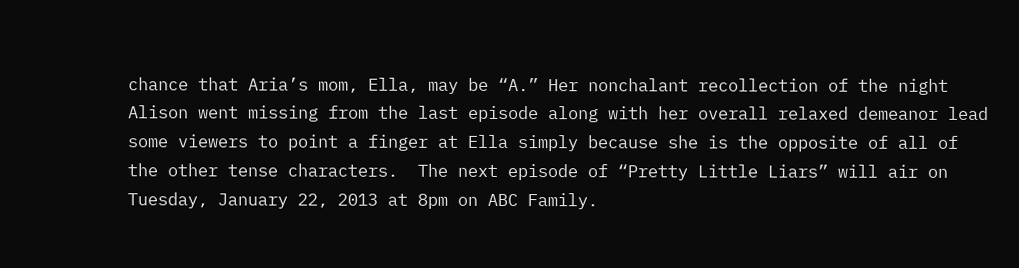chance that Aria’s mom, Ella, may be “A.” Her nonchalant recollection of the night Alison went missing from the last episode along with her overall relaxed demeanor lead some viewers to point a finger at Ella simply because she is the opposite of all of the other tense characters.  The next episode of “Pretty Little Liars” will air on Tuesday, January 22, 2013 at 8pm on ABC Family.